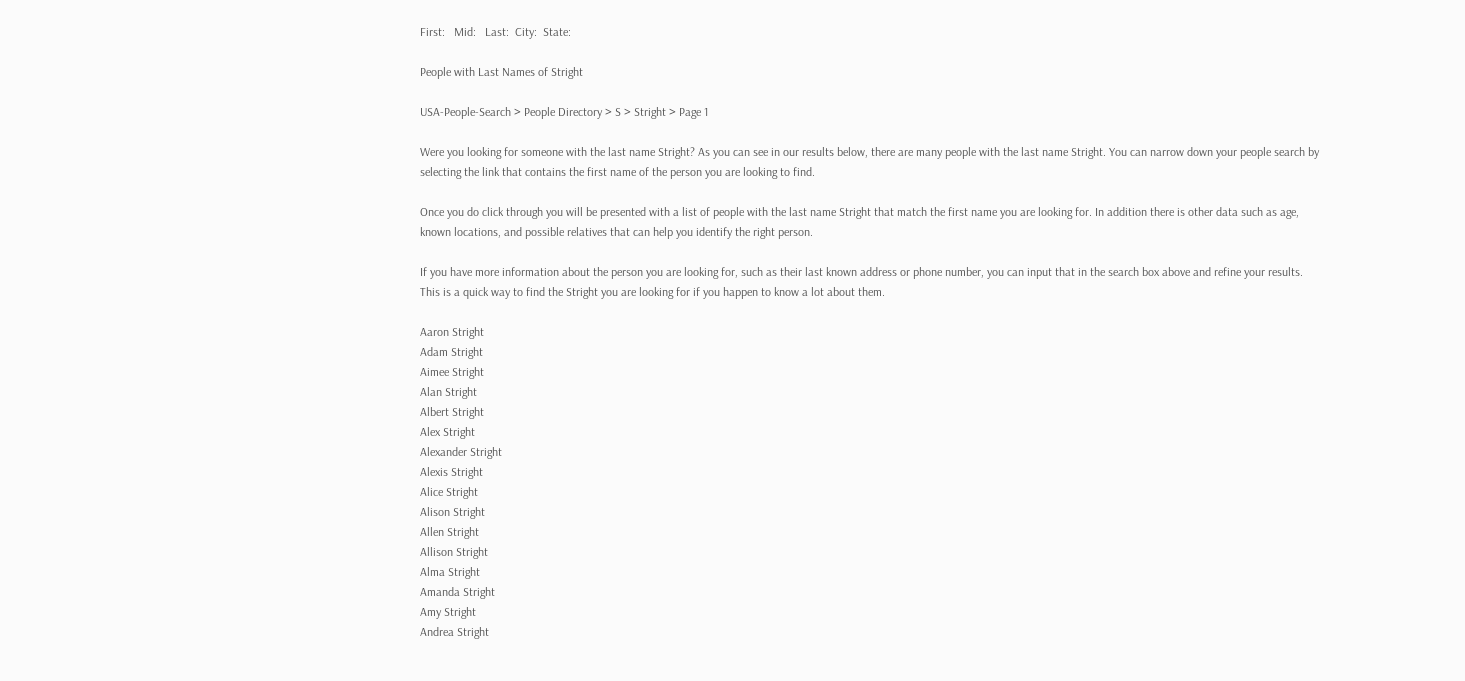First:   Mid:   Last:  City:  State:

People with Last Names of Stright

USA-People-Search > People Directory > S > Stright > Page 1

Were you looking for someone with the last name Stright? As you can see in our results below, there are many people with the last name Stright. You can narrow down your people search by selecting the link that contains the first name of the person you are looking to find.

Once you do click through you will be presented with a list of people with the last name Stright that match the first name you are looking for. In addition there is other data such as age, known locations, and possible relatives that can help you identify the right person.

If you have more information about the person you are looking for, such as their last known address or phone number, you can input that in the search box above and refine your results. This is a quick way to find the Stright you are looking for if you happen to know a lot about them.

Aaron Stright
Adam Stright
Aimee Stright
Alan Stright
Albert Stright
Alex Stright
Alexander Stright
Alexis Stright
Alice Stright
Alison Stright
Allen Stright
Allison Stright
Alma Stright
Amanda Stright
Amy Stright
Andrea Stright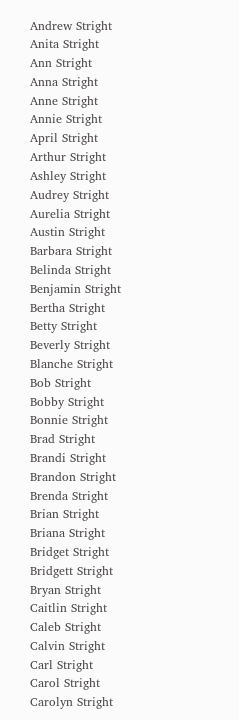Andrew Stright
Anita Stright
Ann Stright
Anna Stright
Anne Stright
Annie Stright
April Stright
Arthur Stright
Ashley Stright
Audrey Stright
Aurelia Stright
Austin Stright
Barbara Stright
Belinda Stright
Benjamin Stright
Bertha Stright
Betty Stright
Beverly Stright
Blanche Stright
Bob Stright
Bobby Stright
Bonnie Stright
Brad Stright
Brandi Stright
Brandon Stright
Brenda Stright
Brian Stright
Briana Stright
Bridget Stright
Bridgett Stright
Bryan Stright
Caitlin Stright
Caleb Stright
Calvin Stright
Carl Stright
Carol Stright
Carolyn Stright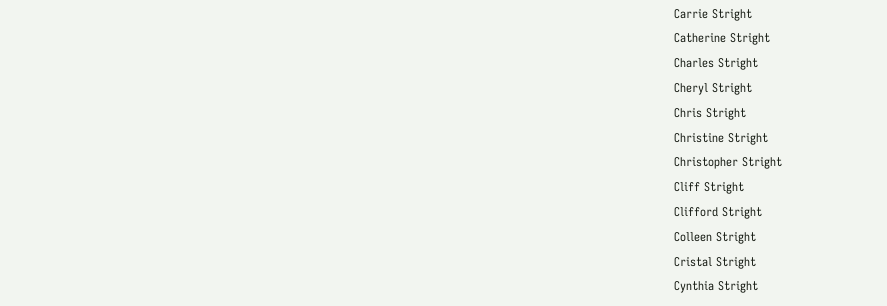Carrie Stright
Catherine Stright
Charles Stright
Cheryl Stright
Chris Stright
Christine Stright
Christopher Stright
Cliff Stright
Clifford Stright
Colleen Stright
Cristal Stright
Cynthia Stright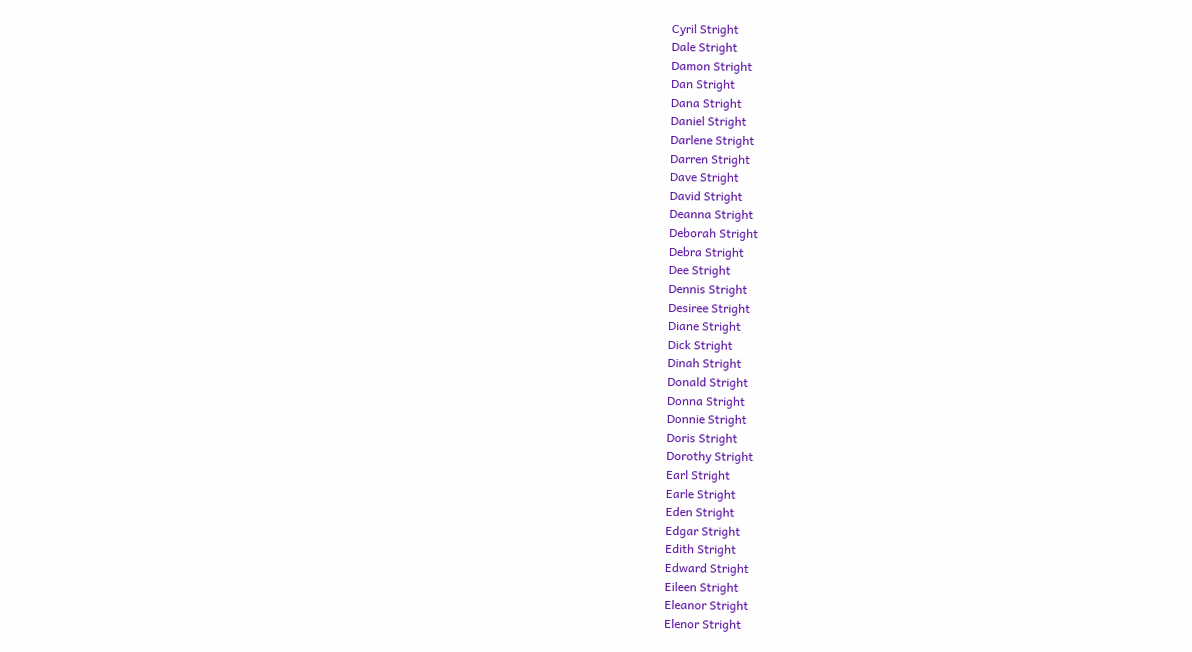Cyril Stright
Dale Stright
Damon Stright
Dan Stright
Dana Stright
Daniel Stright
Darlene Stright
Darren Stright
Dave Stright
David Stright
Deanna Stright
Deborah Stright
Debra Stright
Dee Stright
Dennis Stright
Desiree Stright
Diane Stright
Dick Stright
Dinah Stright
Donald Stright
Donna Stright
Donnie Stright
Doris Stright
Dorothy Stright
Earl Stright
Earle Stright
Eden Stright
Edgar Stright
Edith Stright
Edward Stright
Eileen Stright
Eleanor Stright
Elenor Stright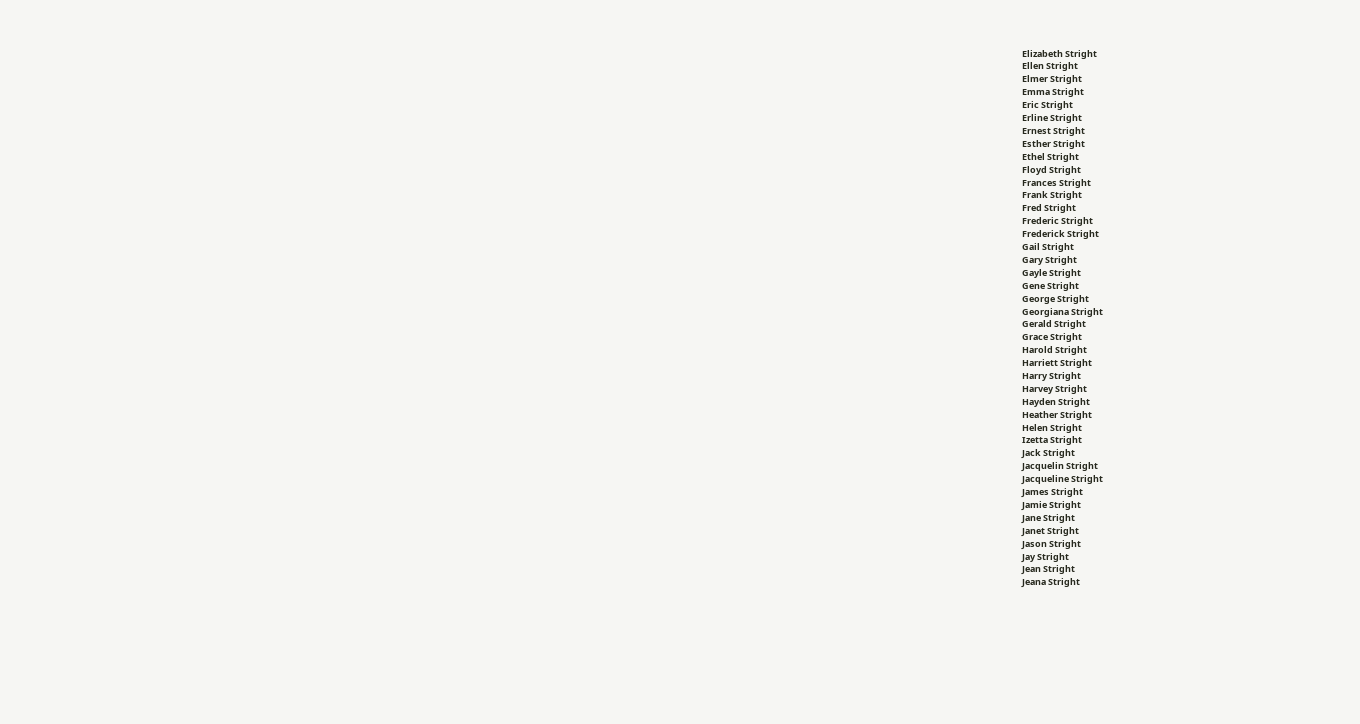Elizabeth Stright
Ellen Stright
Elmer Stright
Emma Stright
Eric Stright
Erline Stright
Ernest Stright
Esther Stright
Ethel Stright
Floyd Stright
Frances Stright
Frank Stright
Fred Stright
Frederic Stright
Frederick Stright
Gail Stright
Gary Stright
Gayle Stright
Gene Stright
George Stright
Georgiana Stright
Gerald Stright
Grace Stright
Harold Stright
Harriett Stright
Harry Stright
Harvey Stright
Hayden Stright
Heather Stright
Helen Stright
Izetta Stright
Jack Stright
Jacquelin Stright
Jacqueline Stright
James Stright
Jamie Stright
Jane Stright
Janet Stright
Jason Stright
Jay Stright
Jean Stright
Jeana Stright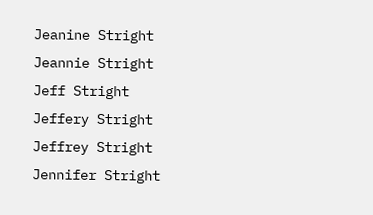Jeanine Stright
Jeannie Stright
Jeff Stright
Jeffery Stright
Jeffrey Stright
Jennifer Stright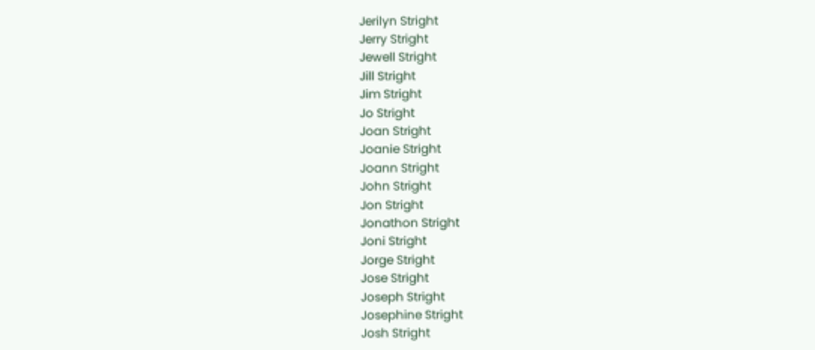Jerilyn Stright
Jerry Stright
Jewell Stright
Jill Stright
Jim Stright
Jo Stright
Joan Stright
Joanie Stright
Joann Stright
John Stright
Jon Stright
Jonathon Stright
Joni Stright
Jorge Stright
Jose Stright
Joseph Stright
Josephine Stright
Josh Stright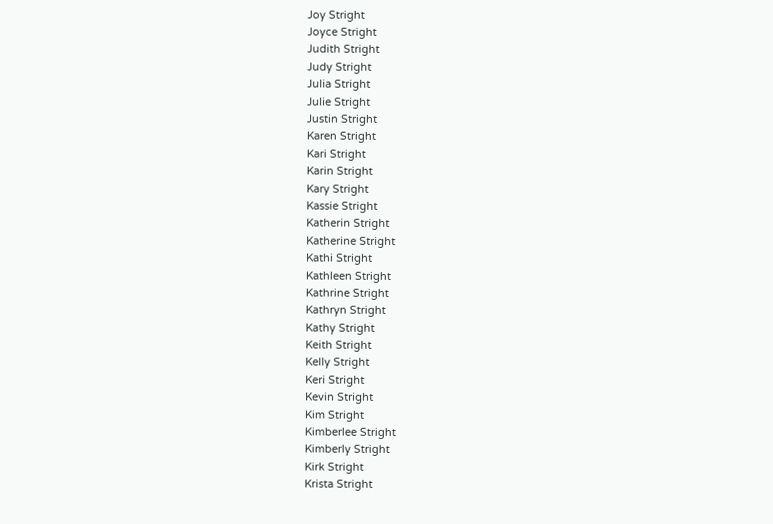Joy Stright
Joyce Stright
Judith Stright
Judy Stright
Julia Stright
Julie Stright
Justin Stright
Karen Stright
Kari Stright
Karin Stright
Kary Stright
Kassie Stright
Katherin Stright
Katherine Stright
Kathi Stright
Kathleen Stright
Kathrine Stright
Kathryn Stright
Kathy Stright
Keith Stright
Kelly Stright
Keri Stright
Kevin Stright
Kim Stright
Kimberlee Stright
Kimberly Stright
Kirk Stright
Krista Stright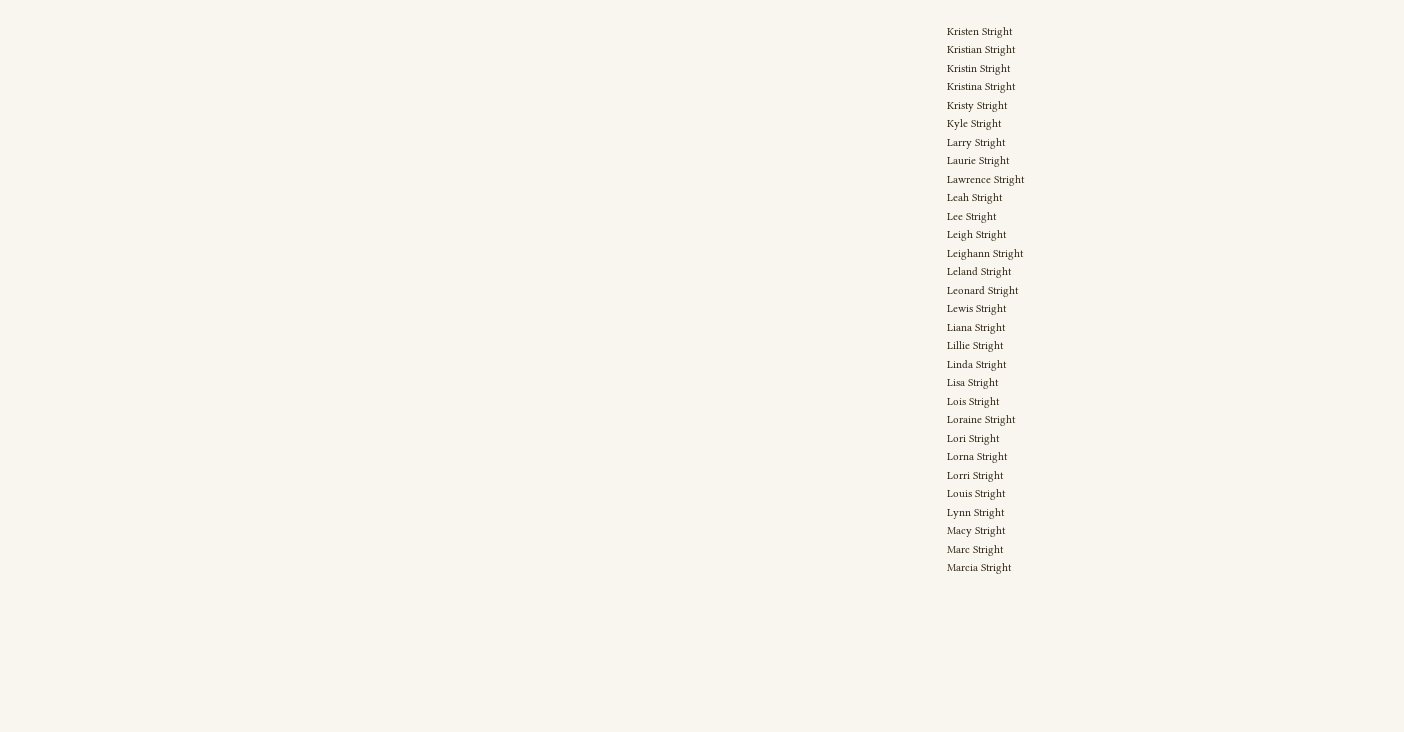Kristen Stright
Kristian Stright
Kristin Stright
Kristina Stright
Kristy Stright
Kyle Stright
Larry Stright
Laurie Stright
Lawrence Stright
Leah Stright
Lee Stright
Leigh Stright
Leighann Stright
Leland Stright
Leonard Stright
Lewis Stright
Liana Stright
Lillie Stright
Linda Stright
Lisa Stright
Lois Stright
Loraine Stright
Lori Stright
Lorna Stright
Lorri Stright
Louis Stright
Lynn Stright
Macy Stright
Marc Stright
Marcia Stright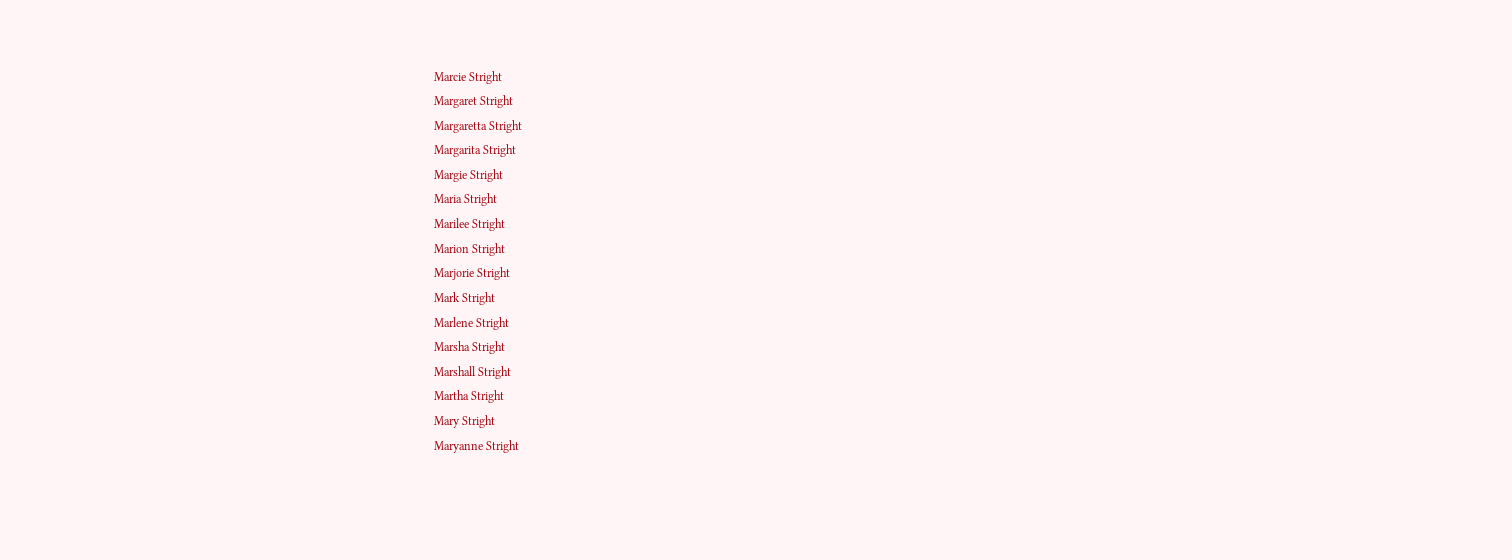Marcie Stright
Margaret Stright
Margaretta Stright
Margarita Stright
Margie Stright
Maria Stright
Marilee Stright
Marion Stright
Marjorie Stright
Mark Stright
Marlene Stright
Marsha Stright
Marshall Stright
Martha Stright
Mary Stright
Maryanne Stright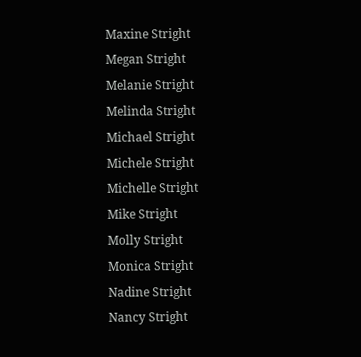Maxine Stright
Megan Stright
Melanie Stright
Melinda Stright
Michael Stright
Michele Stright
Michelle Stright
Mike Stright
Molly Stright
Monica Stright
Nadine Stright
Nancy Stright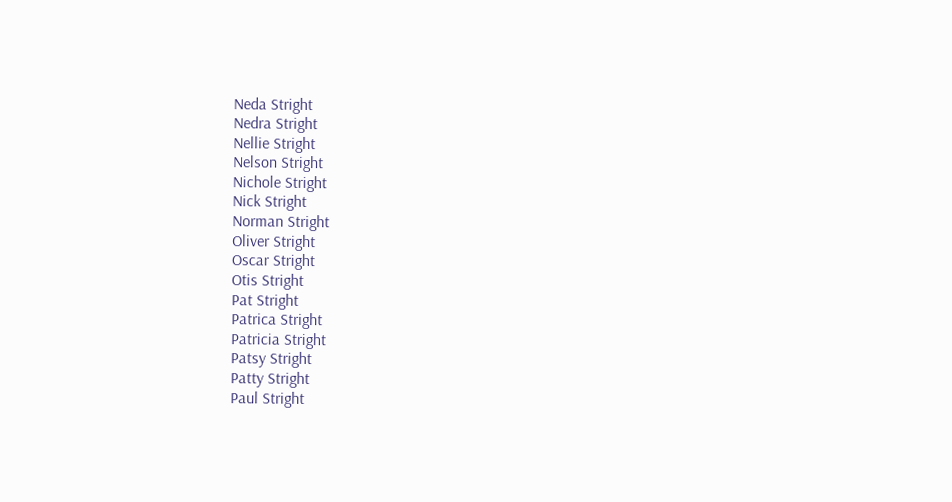Neda Stright
Nedra Stright
Nellie Stright
Nelson Stright
Nichole Stright
Nick Stright
Norman Stright
Oliver Stright
Oscar Stright
Otis Stright
Pat Stright
Patrica Stright
Patricia Stright
Patsy Stright
Patty Stright
Paul Stright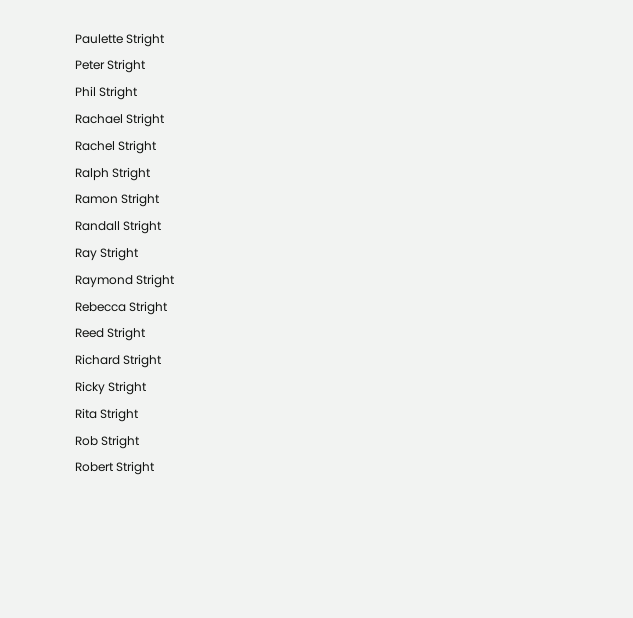Paulette Stright
Peter Stright
Phil Stright
Rachael Stright
Rachel Stright
Ralph Stright
Ramon Stright
Randall Stright
Ray Stright
Raymond Stright
Rebecca Stright
Reed Stright
Richard Stright
Ricky Stright
Rita Stright
Rob Stright
Robert Stright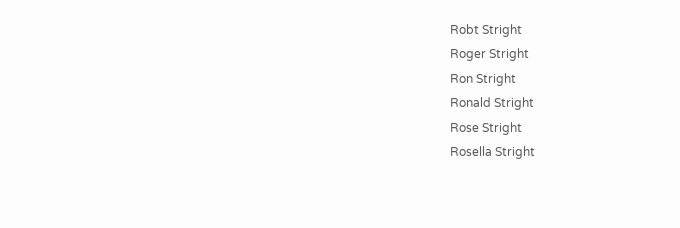Robt Stright
Roger Stright
Ron Stright
Ronald Stright
Rose Stright
Rosella Stright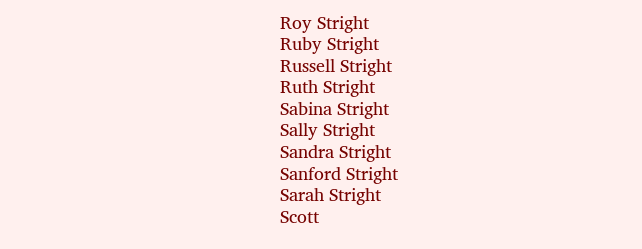Roy Stright
Ruby Stright
Russell Stright
Ruth Stright
Sabina Stright
Sally Stright
Sandra Stright
Sanford Stright
Sarah Stright
Scott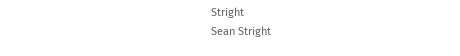Stright
Sean Stright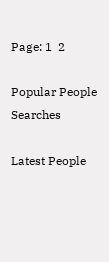Page: 1  2

Popular People Searches

Latest People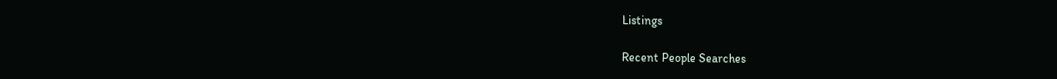Listings

Recent People Searches